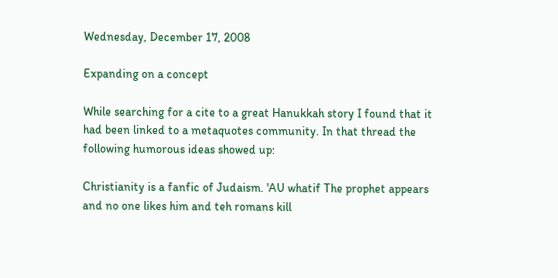Wednesday, December 17, 2008

Expanding on a concept

While searching for a cite to a great Hanukkah story I found that it had been linked to a metaquotes community. In that thread the following humorous ideas showed up:

Christianity is a fanfic of Judaism. 'AU whatif The prophet appears and no one likes him and teh romans kill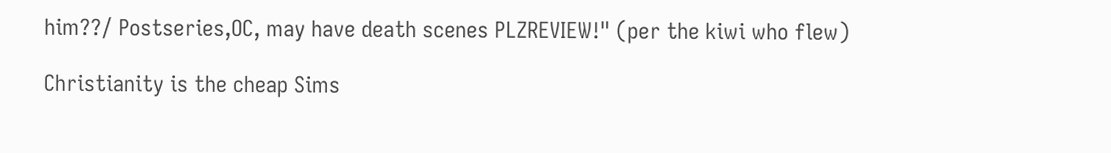him??/ Postseries,OC, may have death scenes PLZREVIEW!" (per the kiwi who flew)

Christianity is the cheap Sims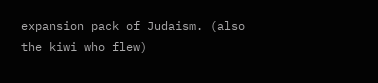expansion pack of Judaism. (also the kiwi who flew)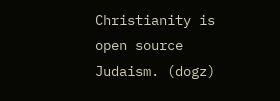Christianity is open source Judaism. (dogz)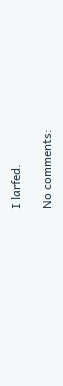I larfed.

No comments: